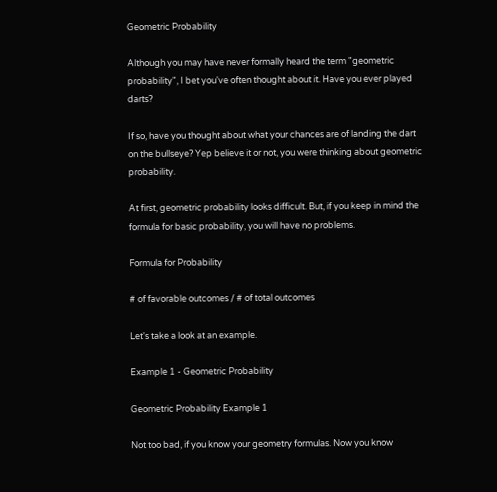Geometric Probability

Although you may have never formally heard the term "geometric probability", I bet you've often thought about it. Have you ever played darts?

If so, have you thought about what your chances are of landing the dart on the bullseye? Yep believe it or not, you were thinking about geometric probability.

At first, geometric probability looks difficult. But, if you keep in mind the formula for basic probability, you will have no problems.

Formula for Probability

# of favorable outcomes / # of total outcomes

Let's take a look at an example.

Example 1 - Geometric Probability

Geometric Probability Example 1

Not too bad, if you know your geometry formulas. Now you know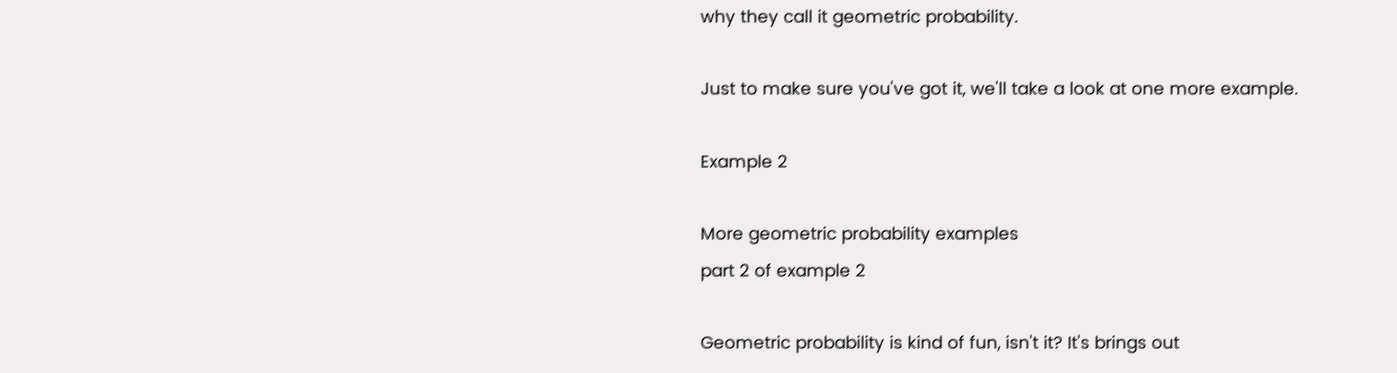why they call it geometric probability.

Just to make sure you've got it, we'll take a look at one more example.

Example 2

More geometric probability examples
part 2 of example 2

Geometric probability is kind of fun, isn't it? It's brings out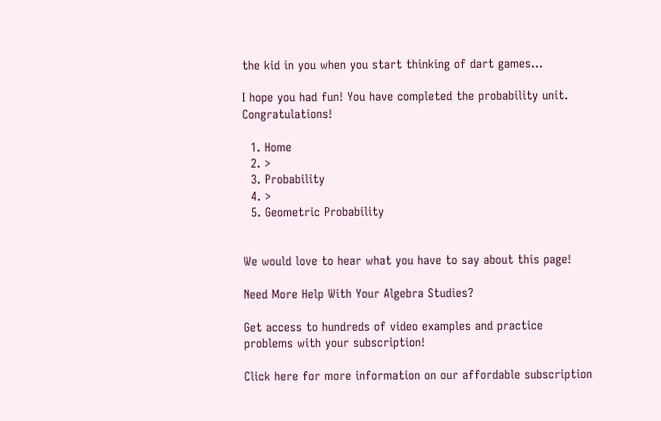the kid in you when you start thinking of dart games...

I hope you had fun! You have completed the probability unit. Congratulations!

  1. Home
  2. >
  3. Probability
  4. >
  5. Geometric Probability


We would love to hear what you have to say about this page!

Need More Help With Your Algebra Studies?

Get access to hundreds of video examples and practice problems with your subscription!

Click here for more information on our affordable subscription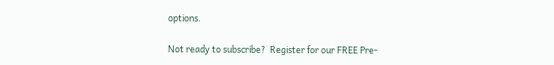options.

Not ready to subscribe?  Register for our FREE Pre-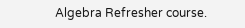Algebra Refresher course.